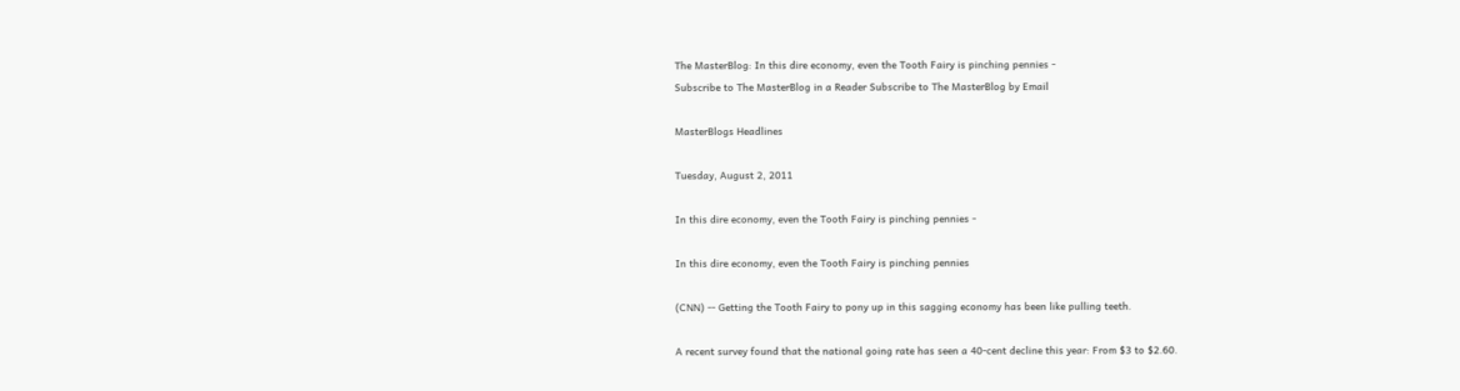The MasterBlog: In this dire economy, even the Tooth Fairy is pinching pennies -
Subscribe to The MasterBlog in a Reader Subscribe to The MasterBlog by Email

MasterBlogs Headlines

Tuesday, August 2, 2011

In this dire economy, even the Tooth Fairy is pinching pennies -

In this dire economy, even the Tooth Fairy is pinching pennies

(CNN) -- Getting the Tooth Fairy to pony up in this sagging economy has been like pulling teeth.

A recent survey found that the national going rate has seen a 40-cent decline this year: From $3 to $2.60.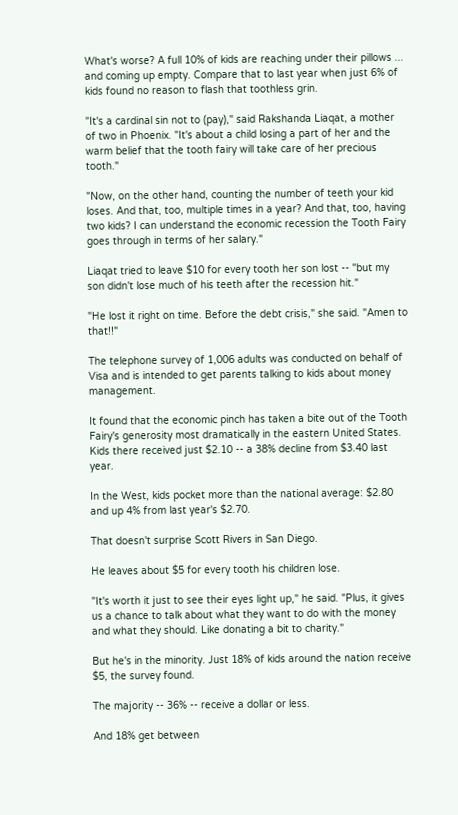What's worse? A full 10% of kids are reaching under their pillows ... and coming up empty. Compare that to last year when just 6% of kids found no reason to flash that toothless grin.

"It's a cardinal sin not to (pay)," said Rakshanda Liaqat, a mother of two in Phoenix. "It's about a child losing a part of her and the warm belief that the tooth fairy will take care of her precious tooth."

"Now, on the other hand, counting the number of teeth your kid loses. And that, too, multiple times in a year? And that, too, having two kids? I can understand the economic recession the Tooth Fairy goes through in terms of her salary."

Liaqat tried to leave $10 for every tooth her son lost -- "but my son didn't lose much of his teeth after the recession hit."

"He lost it right on time. Before the debt crisis," she said. "Amen to that!!"

The telephone survey of 1,006 adults was conducted on behalf of Visa and is intended to get parents talking to kids about money management.

It found that the economic pinch has taken a bite out of the Tooth Fairy's generosity most dramatically in the eastern United States. Kids there received just $2.10 -- a 38% decline from $3.40 last year.

In the West, kids pocket more than the national average: $2.80 and up 4% from last year's $2.70.

That doesn't surprise Scott Rivers in San Diego.

He leaves about $5 for every tooth his children lose.

"It's worth it just to see their eyes light up," he said. "Plus, it gives us a chance to talk about what they want to do with the money and what they should. Like donating a bit to charity."

But he's in the minority. Just 18% of kids around the nation receive $5, the survey found.

The majority -- 36% -- receive a dollar or less.

And 18% get between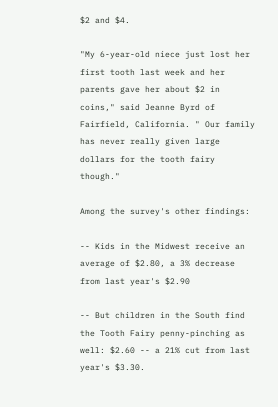$2 and $4.

"My 6-year-old niece just lost her first tooth last week and her parents gave her about $2 in coins," said Jeanne Byrd of Fairfield, California. " Our family has never really given large dollars for the tooth fairy though."

Among the survey's other findings:

-- Kids in the Midwest receive an average of $2.80, a 3% decrease from last year's $2.90

-- But children in the South find the Tooth Fairy penny-pinching as well: $2.60 -- a 21% cut from last year's $3.30.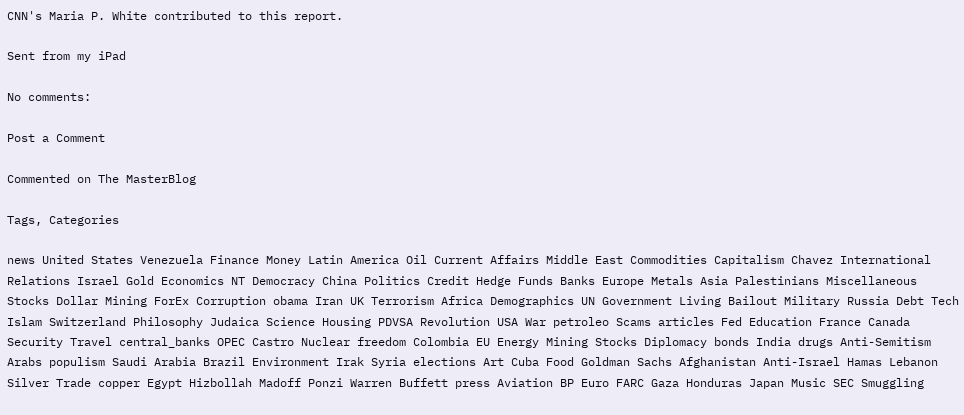CNN's Maria P. White contributed to this report.

Sent from my iPad

No comments:

Post a Comment

Commented on The MasterBlog

Tags, Categories

news United States Venezuela Finance Money Latin America Oil Current Affairs Middle East Commodities Capitalism Chavez International Relations Israel Gold Economics NT Democracy China Politics Credit Hedge Funds Banks Europe Metals Asia Palestinians Miscellaneous Stocks Dollar Mining ForEx Corruption obama Iran UK Terrorism Africa Demographics UN Government Living Bailout Military Russia Debt Tech Islam Switzerland Philosophy Judaica Science Housing PDVSA Revolution USA War petroleo Scams articles Fed Education France Canada Security Travel central_banks OPEC Castro Nuclear freedom Colombia EU Energy Mining Stocks Diplomacy bonds India drugs Anti-Semitism Arabs populism Saudi Arabia Brazil Environment Irak Syria elections Art Cuba Food Goldman Sachs Afghanistan Anti-Israel Hamas Lebanon Silver Trade copper Egypt Hizbollah Madoff Ponzi Warren Buffett press Aviation BP Euro FARC Gaza Honduras Japan Music SEC Smuggling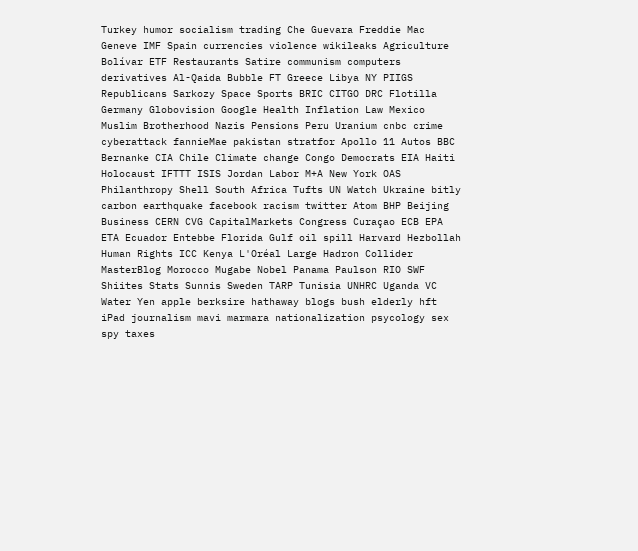Turkey humor socialism trading Che Guevara Freddie Mac Geneve IMF Spain currencies violence wikileaks Agriculture Bolívar ETF Restaurants Satire communism computers derivatives Al-Qaida Bubble FT Greece Libya NY PIIGS Republicans Sarkozy Space Sports BRIC CITGO DRC Flotilla Germany Globovision Google Health Inflation Law Mexico Muslim Brotherhood Nazis Pensions Peru Uranium cnbc crime cyberattack fannieMae pakistan stratfor Apollo 11 Autos BBC Bernanke CIA Chile Climate change Congo Democrats EIA Haiti Holocaust IFTTT ISIS Jordan Labor M+A New York OAS Philanthropy Shell South Africa Tufts UN Watch Ukraine bitly carbon earthquake facebook racism twitter Atom BHP Beijing Business CERN CVG CapitalMarkets Congress Curaçao ECB EPA ETA Ecuador Entebbe Florida Gulf oil spill Harvard Hezbollah Human Rights ICC Kenya L'Oréal Large Hadron Collider MasterBlog Morocco Mugabe Nobel Panama Paulson RIO SWF Shiites Stats Sunnis Sweden TARP Tunisia UNHRC Uganda VC Water Yen apple berksire hathaway blogs bush elderly hft iPad journalism mavi marmara nationalization psycology sex spy taxes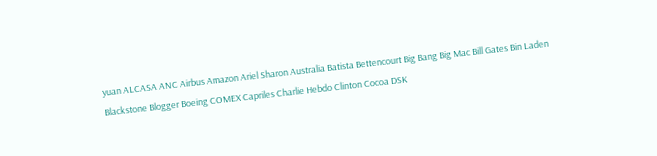yuan ALCASA ANC Airbus Amazon Ariel Sharon Australia Batista Bettencourt Big Bang Big Mac Bill Gates Bin Laden Blackstone Blogger Boeing COMEX Capriles Charlie Hebdo Clinton Cocoa DSK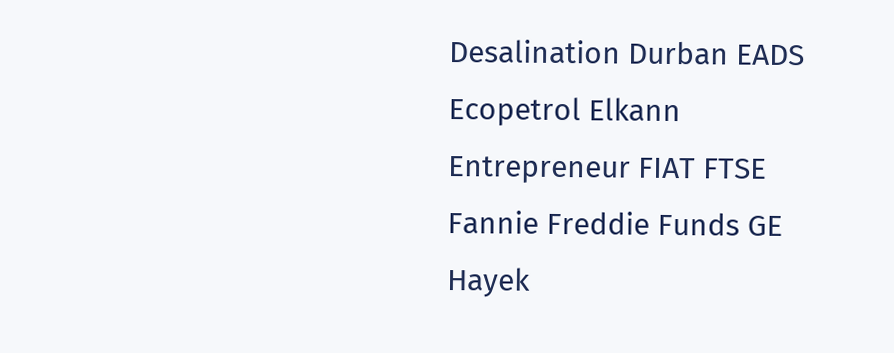Desalination Durban EADS Ecopetrol Elkann Entrepreneur FIAT FTSE Fannie Freddie Funds GE Hayek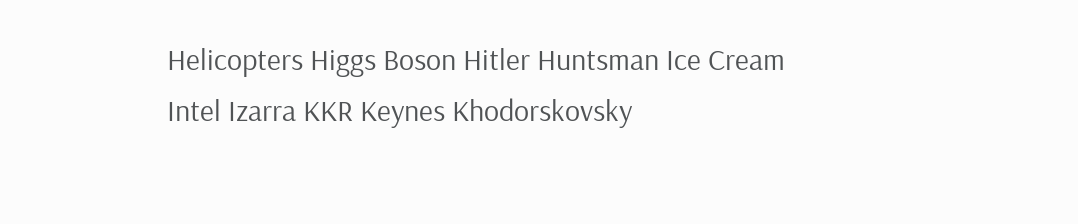Helicopters Higgs Boson Hitler Huntsman Ice Cream Intel Izarra KKR Keynes Khodorskovsky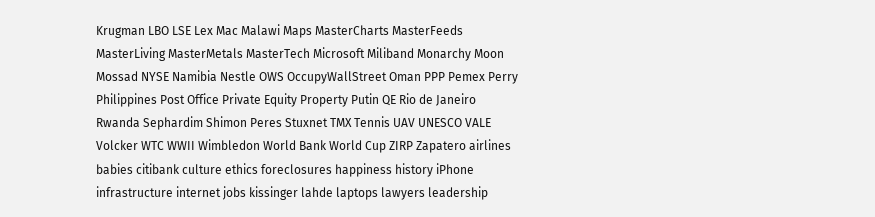Krugman LBO LSE Lex Mac Malawi Maps MasterCharts MasterFeeds MasterLiving MasterMetals MasterTech Microsoft Miliband Monarchy Moon Mossad NYSE Namibia Nestle OWS OccupyWallStreet Oman PPP Pemex Perry Philippines Post Office Private Equity Property Putin QE Rio de Janeiro Rwanda Sephardim Shimon Peres Stuxnet TMX Tennis UAV UNESCO VALE Volcker WTC WWII Wimbledon World Bank World Cup ZIRP Zapatero airlines babies citibank culture ethics foreclosures happiness history iPhone infrastructure internet jobs kissinger lahde laptops lawyers leadership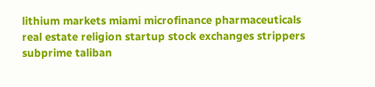lithium markets miami microfinance pharmaceuticals real estate religion startup stock exchanges strippers subprime taliban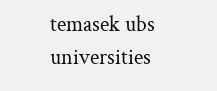temasek ubs universities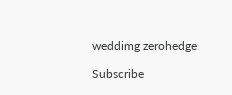weddimg zerohedge

Subscribe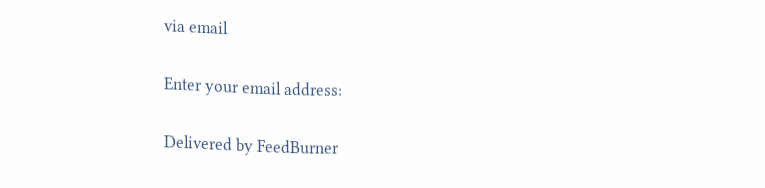via email

Enter your email address:

Delivered by FeedBurner